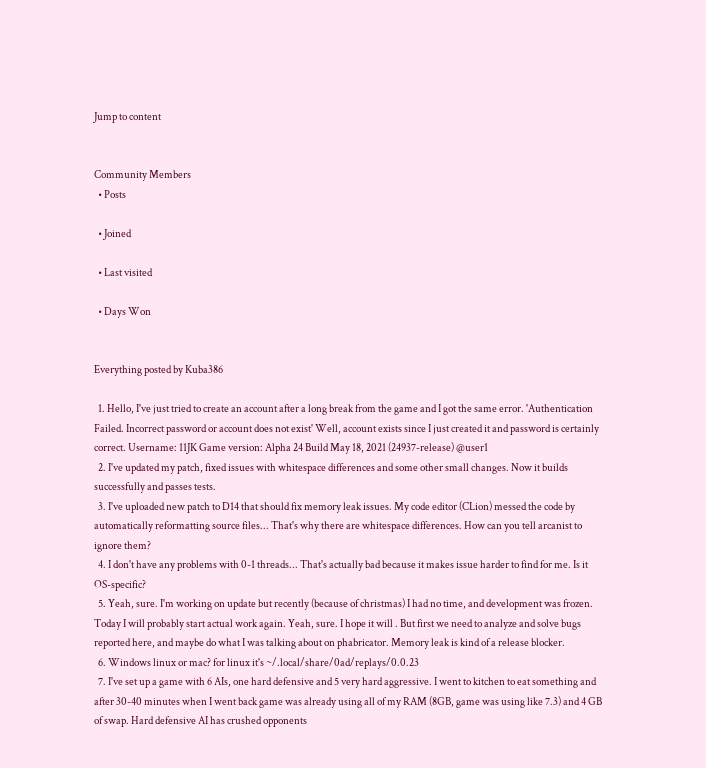Jump to content


Community Members
  • Posts

  • Joined

  • Last visited

  • Days Won


Everything posted by Kuba386

  1. Hello, I've just tried to create an account after a long break from the game and I got the same error. 'Authentication Failed. Incorrect password or account does not exist' Well, account exists since I just created it and password is certainly correct. Username: 11JK Game version: Alpha 24 Build May 18, 2021 (24937-release) @user1
  2. I've updated my patch, fixed issues with whitespace differences and some other small changes. Now it builds successfully and passes tests.
  3. I've uploaded new patch to D14 that should fix memory leak issues. My code editor (CLion) messed the code by automatically reformatting source files... That's why there are whitespace differences. How can you tell arcanist to ignore them?
  4. I don't have any problems with 0-1 threads... That's actually bad because it makes issue harder to find for me. Is it OS-specific?
  5. Yeah, sure. I'm working on update but recently (because of christmas) I had no time, and development was frozen. Today I will probably start actual work again. Yeah, sure. I hope it will . But first we need to analyze and solve bugs reported here, and maybe do what I was talking about on phabricator. Memory leak is kind of a release blocker.
  6. Windows linux or mac? for linux it's ~/.local/share/0ad/replays/0.0.23
  7. I've set up a game with 6 AIs, one hard defensive and 5 very hard aggressive. I went to kitchen to eat something and after 30-40 minutes when I went back game was already using all of my RAM (8GB, game was using like 7.3) and 4 GB of swap. Hard defensive AI has crushed opponents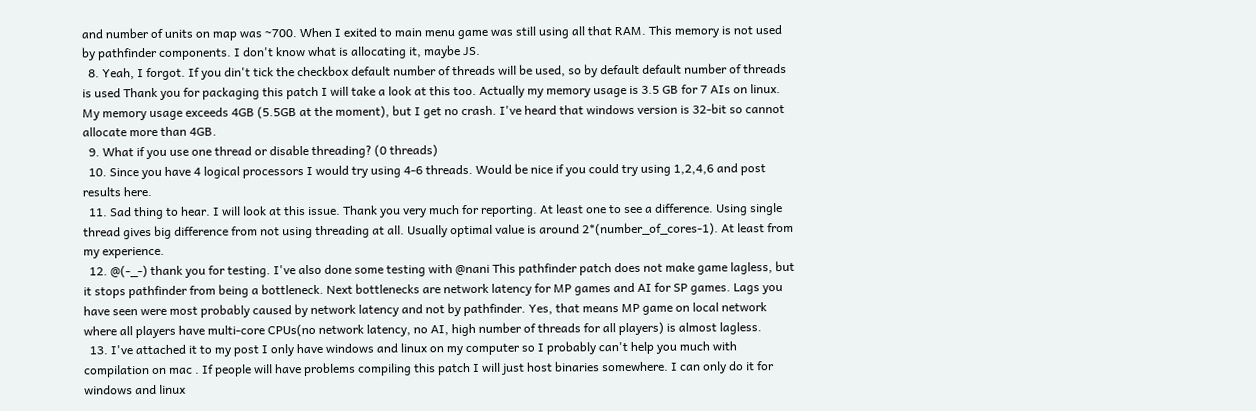and number of units on map was ~700. When I exited to main menu game was still using all that RAM. This memory is not used by pathfinder components. I don't know what is allocating it, maybe JS.
  8. Yeah, I forgot. If you din't tick the checkbox default number of threads will be used, so by default default number of threads is used Thank you for packaging this patch I will take a look at this too. Actually my memory usage is 3.5 GB for 7 AIs on linux. My memory usage exceeds 4GB (5.5GB at the moment), but I get no crash. I've heard that windows version is 32-bit so cannot allocate more than 4GB.
  9. What if you use one thread or disable threading? (0 threads)
  10. Since you have 4 logical processors I would try using 4-6 threads. Would be nice if you could try using 1,2,4,6 and post results here.
  11. Sad thing to hear. I will look at this issue. Thank you very much for reporting. At least one to see a difference. Using single thread gives big difference from not using threading at all. Usually optimal value is around 2*(number_of_cores-1). At least from my experience.
  12. @(-_-) thank you for testing. I've also done some testing with @nani This pathfinder patch does not make game lagless, but it stops pathfinder from being a bottleneck. Next bottlenecks are network latency for MP games and AI for SP games. Lags you have seen were most probably caused by network latency and not by pathfinder. Yes, that means MP game on local network where all players have multi-core CPUs(no network latency, no AI, high number of threads for all players) is almost lagless.
  13. I've attached it to my post I only have windows and linux on my computer so I probably can't help you much with compilation on mac . If people will have problems compiling this patch I will just host binaries somewhere. I can only do it for windows and linux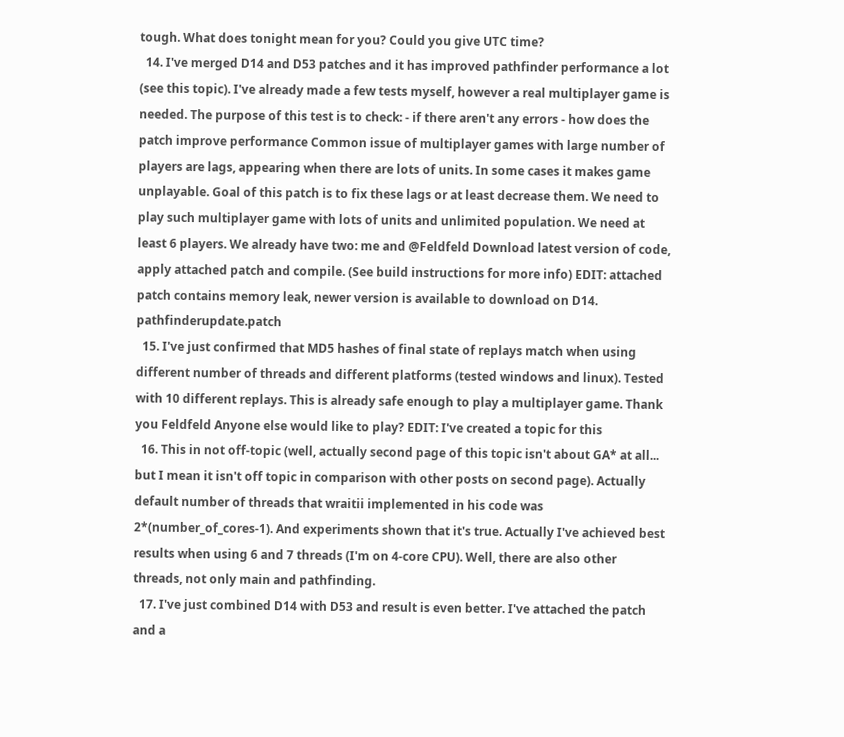tough. What does tonight mean for you? Could you give UTC time?
  14. I've merged D14 and D53 patches and it has improved pathfinder performance a lot (see this topic). I've already made a few tests myself, however a real multiplayer game is needed. The purpose of this test is to check: - if there aren't any errors - how does the patch improve performance Common issue of multiplayer games with large number of players are lags, appearing when there are lots of units. In some cases it makes game unplayable. Goal of this patch is to fix these lags or at least decrease them. We need to play such multiplayer game with lots of units and unlimited population. We need at least 6 players. We already have two: me and @Feldfeld Download latest version of code, apply attached patch and compile. (See build instructions for more info) EDIT: attached patch contains memory leak, newer version is available to download on D14. pathfinderupdate.patch
  15. I've just confirmed that MD5 hashes of final state of replays match when using different number of threads and different platforms (tested windows and linux). Tested with 10 different replays. This is already safe enough to play a multiplayer game. Thank you Feldfeld Anyone else would like to play? EDIT: I've created a topic for this
  16. This in not off-topic (well, actually second page of this topic isn't about GA* at all... but I mean it isn't off topic in comparison with other posts on second page). Actually default number of threads that wraitii implemented in his code was 2*(number_of_cores-1). And experiments shown that it's true. Actually I've achieved best results when using 6 and 7 threads (I'm on 4-core CPU). Well, there are also other threads, not only main and pathfinding.
  17. I've just combined D14 with D53 and result is even better. I've attached the patch and a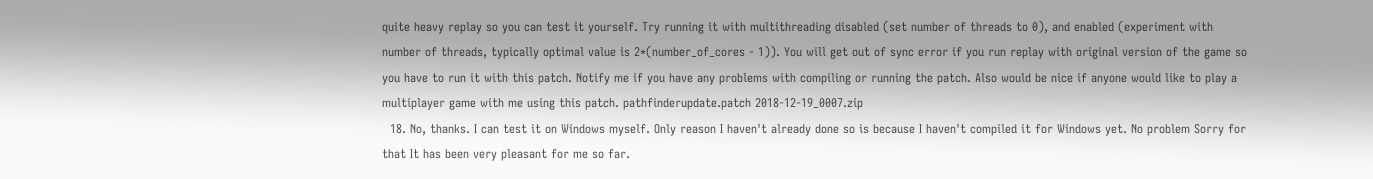quite heavy replay so you can test it yourself. Try running it with multithreading disabled (set number of threads to 0), and enabled (experiment with number of threads, typically optimal value is 2*(number_of_cores - 1)). You will get out of sync error if you run replay with original version of the game so you have to run it with this patch. Notify me if you have any problems with compiling or running the patch. Also would be nice if anyone would like to play a multiplayer game with me using this patch. pathfinderupdate.patch 2018-12-19_0007.zip
  18. No, thanks. I can test it on Windows myself. Only reason I haven't already done so is because I haven't compiled it for Windows yet. No problem Sorry for that It has been very pleasant for me so far.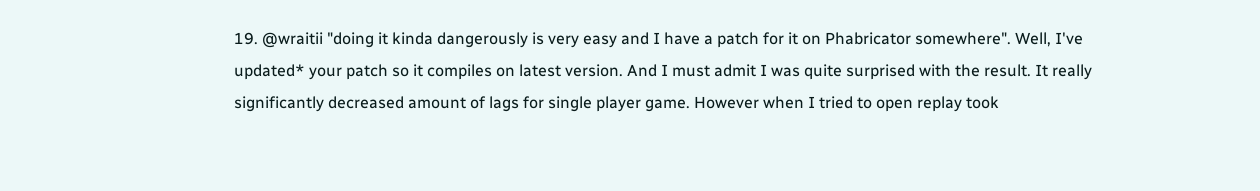19. @wraitii "doing it kinda dangerously is very easy and I have a patch for it on Phabricator somewhere". Well, I've updated* your patch so it compiles on latest version. And I must admit I was quite surprised with the result. It really significantly decreased amount of lags for single player game. However when I tried to open replay took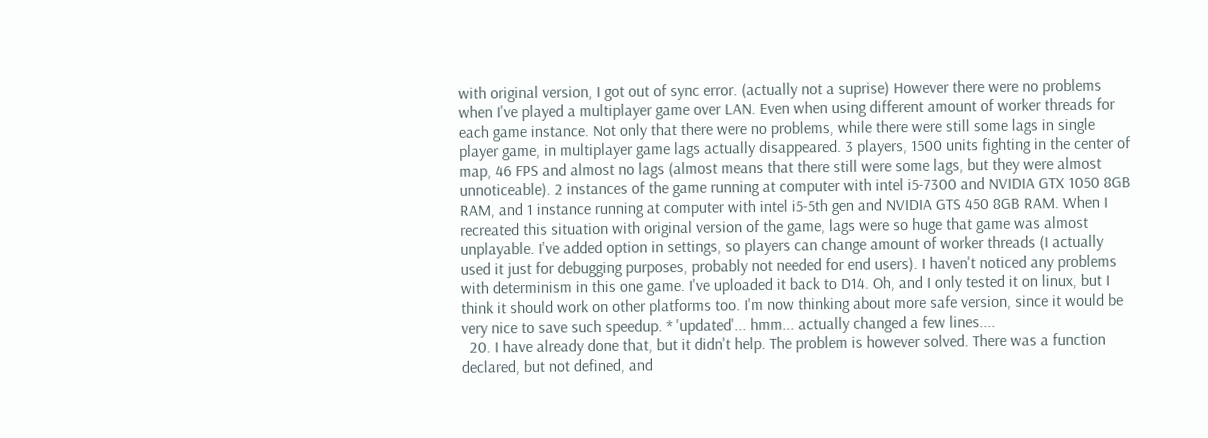with original version, I got out of sync error. (actually not a suprise) However there were no problems when I've played a multiplayer game over LAN. Even when using different amount of worker threads for each game instance. Not only that there were no problems, while there were still some lags in single player game, in multiplayer game lags actually disappeared. 3 players, 1500 units fighting in the center of map, 46 FPS and almost no lags (almost means that there still were some lags, but they were almost unnoticeable). 2 instances of the game running at computer with intel i5-7300 and NVIDIA GTX 1050 8GB RAM, and 1 instance running at computer with intel i5-5th gen and NVIDIA GTS 450 8GB RAM. When I recreated this situation with original version of the game, lags were so huge that game was almost unplayable. I've added option in settings, so players can change amount of worker threads (I actually used it just for debugging purposes, probably not needed for end users). I haven't noticed any problems with determinism in this one game. I've uploaded it back to D14. Oh, and I only tested it on linux, but I think it should work on other platforms too. I'm now thinking about more safe version, since it would be very nice to save such speedup. * 'updated'... hmm... actually changed a few lines....
  20. I have already done that, but it didn't help. The problem is however solved. There was a function declared, but not defined, and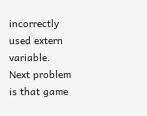incorrectly used extern variable. Next problem is that game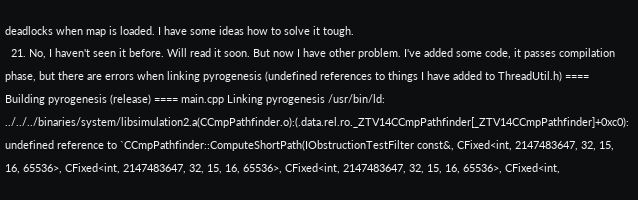deadlocks when map is loaded. I have some ideas how to solve it tough.
  21. No, I haven't seen it before. Will read it soon. But now I have other problem. I've added some code, it passes compilation phase, but there are errors when linking pyrogenesis (undefined references to things I have added to ThreadUtil.h) ==== Building pyrogenesis (release) ==== main.cpp Linking pyrogenesis /usr/bin/ld: ../../../binaries/system/libsimulation2.a(CCmpPathfinder.o):(.data.rel.ro._ZTV14CCmpPathfinder[_ZTV14CCmpPathfinder]+0xc0): undefined reference to `CCmpPathfinder::ComputeShortPath(IObstructionTestFilter const&, CFixed<int, 2147483647, 32, 15, 16, 65536>, CFixed<int, 2147483647, 32, 15, 16, 65536>, CFixed<int, 2147483647, 32, 15, 16, 65536>, CFixed<int,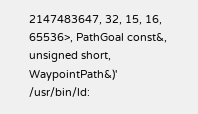2147483647, 32, 15, 16, 65536>, PathGoal const&, unsigned short, WaypointPath&)' /usr/bin/ld: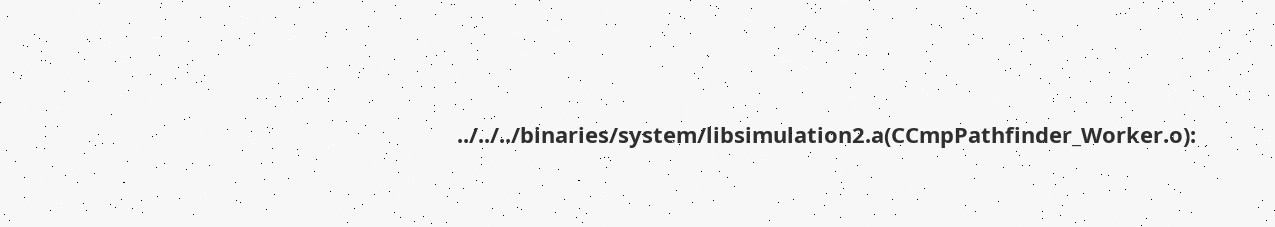../../../binaries/system/libsimulation2.a(CCmpPathfinder_Worker.o):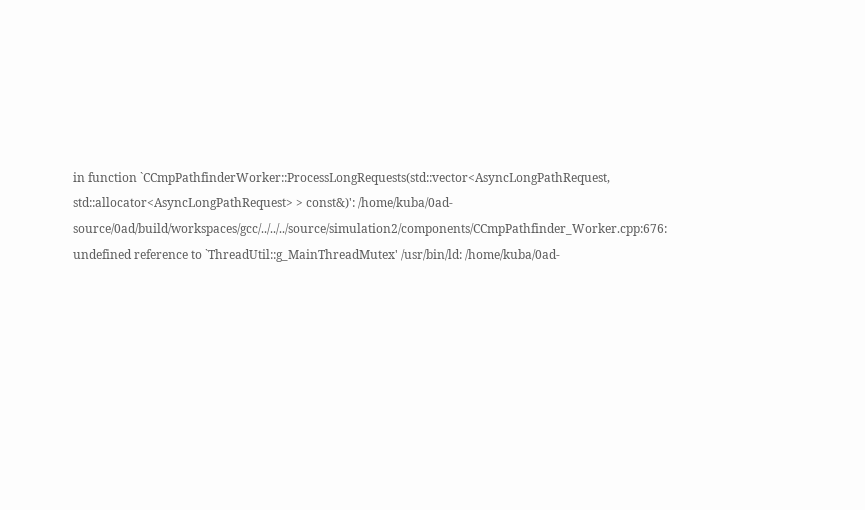in function `CCmpPathfinderWorker::ProcessLongRequests(std::vector<AsyncLongPathRequest, std::allocator<AsyncLongPathRequest> > const&)': /home/kuba/0ad-source/0ad/build/workspaces/gcc/../../../source/simulation2/components/CCmpPathfinder_Worker.cpp:676: undefined reference to `ThreadUtil::g_MainThreadMutex' /usr/bin/ld: /home/kuba/0ad-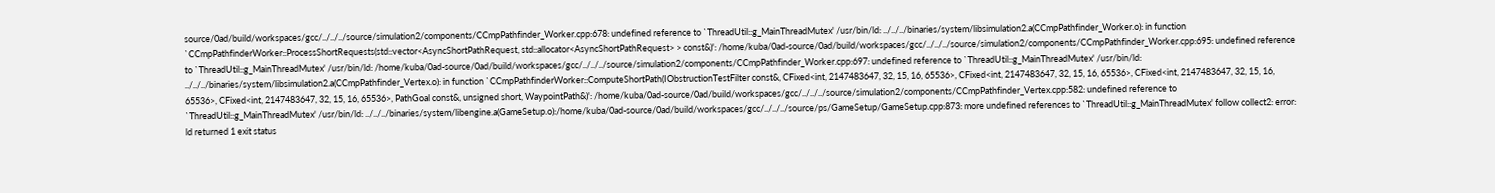source/0ad/build/workspaces/gcc/../../../source/simulation2/components/CCmpPathfinder_Worker.cpp:678: undefined reference to `ThreadUtil::g_MainThreadMutex' /usr/bin/ld: ../../../binaries/system/libsimulation2.a(CCmpPathfinder_Worker.o): in function `CCmpPathfinderWorker::ProcessShortRequests(std::vector<AsyncShortPathRequest, std::allocator<AsyncShortPathRequest> > const&)': /home/kuba/0ad-source/0ad/build/workspaces/gcc/../../../source/simulation2/components/CCmpPathfinder_Worker.cpp:695: undefined reference to `ThreadUtil::g_MainThreadMutex' /usr/bin/ld: /home/kuba/0ad-source/0ad/build/workspaces/gcc/../../../source/simulation2/components/CCmpPathfinder_Worker.cpp:697: undefined reference to `ThreadUtil::g_MainThreadMutex' /usr/bin/ld: ../../../binaries/system/libsimulation2.a(CCmpPathfinder_Vertex.o): in function `CCmpPathfinderWorker::ComputeShortPath(IObstructionTestFilter const&, CFixed<int, 2147483647, 32, 15, 16, 65536>, CFixed<int, 2147483647, 32, 15, 16, 65536>, CFixed<int, 2147483647, 32, 15, 16, 65536>, CFixed<int, 2147483647, 32, 15, 16, 65536>, PathGoal const&, unsigned short, WaypointPath&)': /home/kuba/0ad-source/0ad/build/workspaces/gcc/../../../source/simulation2/components/CCmpPathfinder_Vertex.cpp:582: undefined reference to `ThreadUtil::g_MainThreadMutex' /usr/bin/ld: ../../../binaries/system/libengine.a(GameSetup.o):/home/kuba/0ad-source/0ad/build/workspaces/gcc/../../../source/ps/GameSetup/GameSetup.cpp:873: more undefined references to `ThreadUtil::g_MainThreadMutex' follow collect2: error: ld returned 1 exit status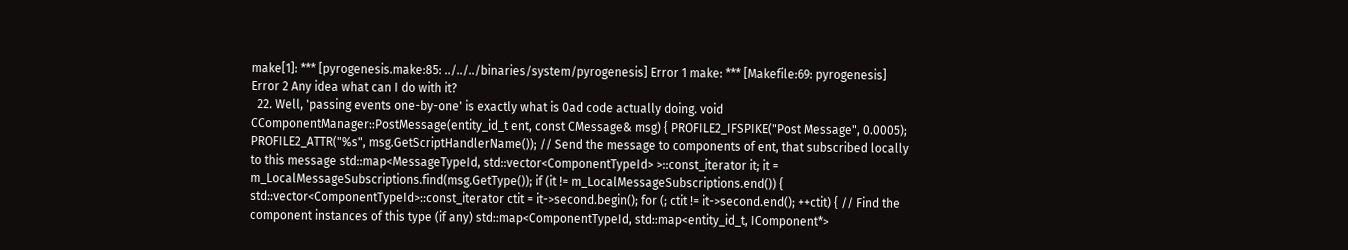make[1]: *** [pyrogenesis.make:85: ../../../binaries/system/pyrogenesis] Error 1 make: *** [Makefile:69: pyrogenesis] Error 2 Any idea what can I do with it?
  22. Well, 'passing events one-by-one' is exactly what is 0ad code actually doing. void CComponentManager::PostMessage(entity_id_t ent, const CMessage& msg) { PROFILE2_IFSPIKE("Post Message", 0.0005); PROFILE2_ATTR("%s", msg.GetScriptHandlerName()); // Send the message to components of ent, that subscribed locally to this message std::map<MessageTypeId, std::vector<ComponentTypeId> >::const_iterator it; it = m_LocalMessageSubscriptions.find(msg.GetType()); if (it != m_LocalMessageSubscriptions.end()) { std::vector<ComponentTypeId>::const_iterator ctit = it->second.begin(); for (; ctit != it->second.end(); ++ctit) { // Find the component instances of this type (if any) std::map<ComponentTypeId, std::map<entity_id_t, IComponent*>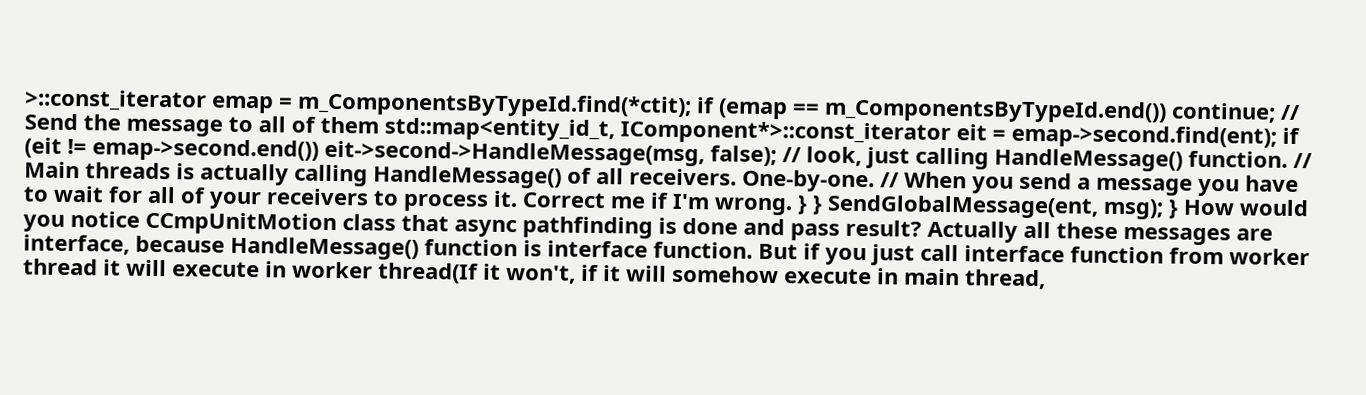>::const_iterator emap = m_ComponentsByTypeId.find(*ctit); if (emap == m_ComponentsByTypeId.end()) continue; // Send the message to all of them std::map<entity_id_t, IComponent*>::const_iterator eit = emap->second.find(ent); if (eit != emap->second.end()) eit->second->HandleMessage(msg, false); // look, just calling HandleMessage() function. // Main threads is actually calling HandleMessage() of all receivers. One-by-one. // When you send a message you have to wait for all of your receivers to process it. Correct me if I'm wrong. } } SendGlobalMessage(ent, msg); } How would you notice CCmpUnitMotion class that async pathfinding is done and pass result? Actually all these messages are interface, because HandleMessage() function is interface function. But if you just call interface function from worker thread it will execute in worker thread(If it won't, if it will somehow execute in main thread,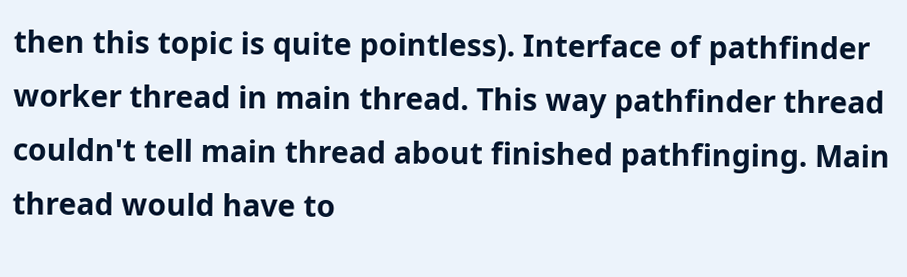then this topic is quite pointless). Interface of pathfinder worker thread in main thread. This way pathfinder thread couldn't tell main thread about finished pathfinging. Main thread would have to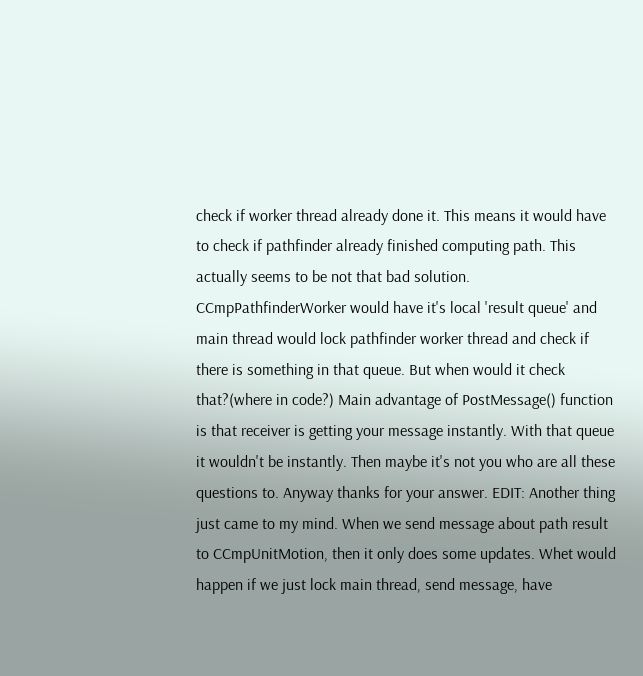check if worker thread already done it. This means it would have to check if pathfinder already finished computing path. This actually seems to be not that bad solution. CCmpPathfinderWorker would have it's local 'result queue' and main thread would lock pathfinder worker thread and check if there is something in that queue. But when would it check that?(where in code?) Main advantage of PostMessage() function is that receiver is getting your message instantly. With that queue it wouldn't be instantly. Then maybe it's not you who are all these questions to. Anyway thanks for your answer. EDIT: Another thing just came to my mind. When we send message about path result to CCmpUnitMotion, then it only does some updates. Whet would happen if we just lock main thread, send message, have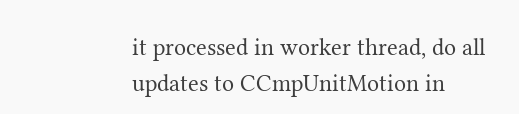it processed in worker thread, do all updates to CCmpUnitMotion in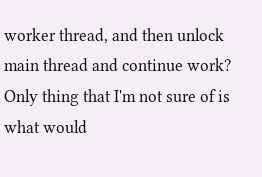worker thread, and then unlock main thread and continue work? Only thing that I'm not sure of is what would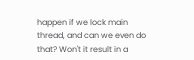happen if we lock main thread, and can we even do that? Won't it result in a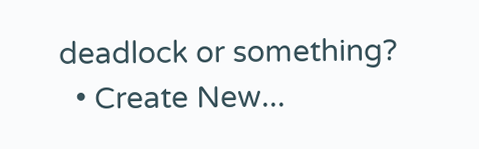deadlock or something?
  • Create New...